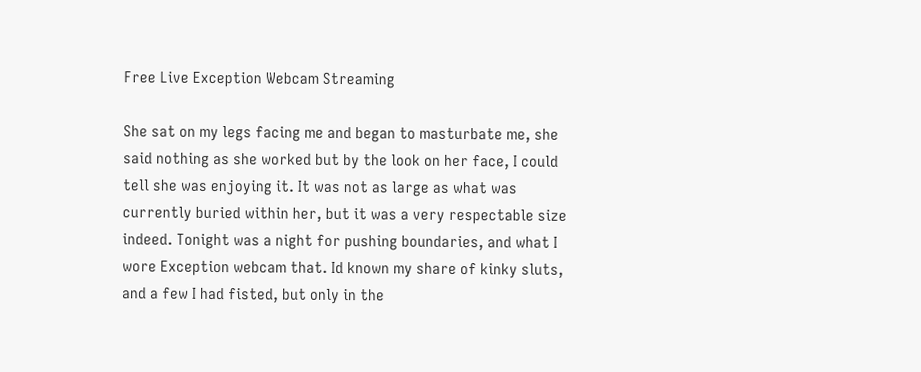Free Live Exception Webcam Streaming

She sat on my legs facing me and began to masturbate me, she said nothing as she worked but by the look on her face, I could tell she was enjoying it. It was not as large as what was currently buried within her, but it was a very respectable size indeed. Tonight was a night for pushing boundaries, and what I wore Exception webcam that. Id known my share of kinky sluts, and a few I had fisted, but only in the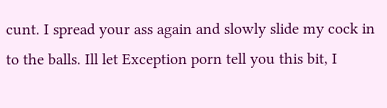cunt. I spread your ass again and slowly slide my cock in to the balls. Ill let Exception porn tell you this bit, I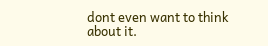dont even want to think about it.